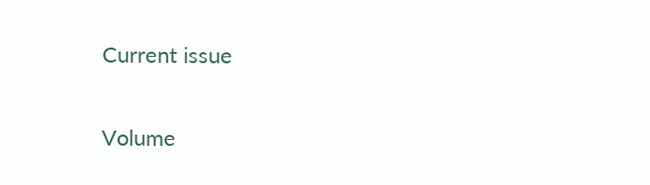Current issue

Volume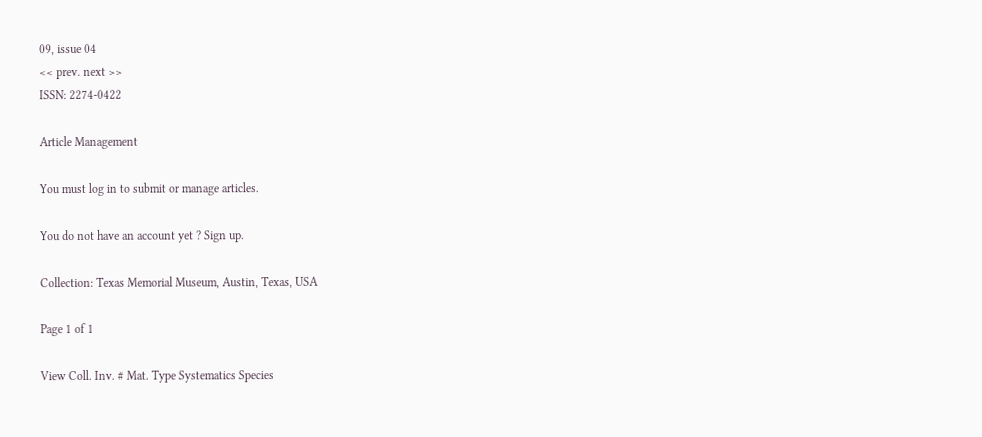09, issue 04
<< prev. next >>
ISSN: 2274-0422

Article Management

You must log in to submit or manage articles.

You do not have an account yet ? Sign up.

Collection: Texas Memorial Museum, Austin, Texas, USA

Page 1 of 1

View Coll. Inv. # Mat. Type Systematics Species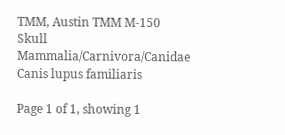TMM, Austin TMM M-150  Skull  Mammalia/Carnivora/Canidae Canis lupus familiaris

Page 1 of 1, showing 1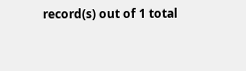record(s) out of 1 total